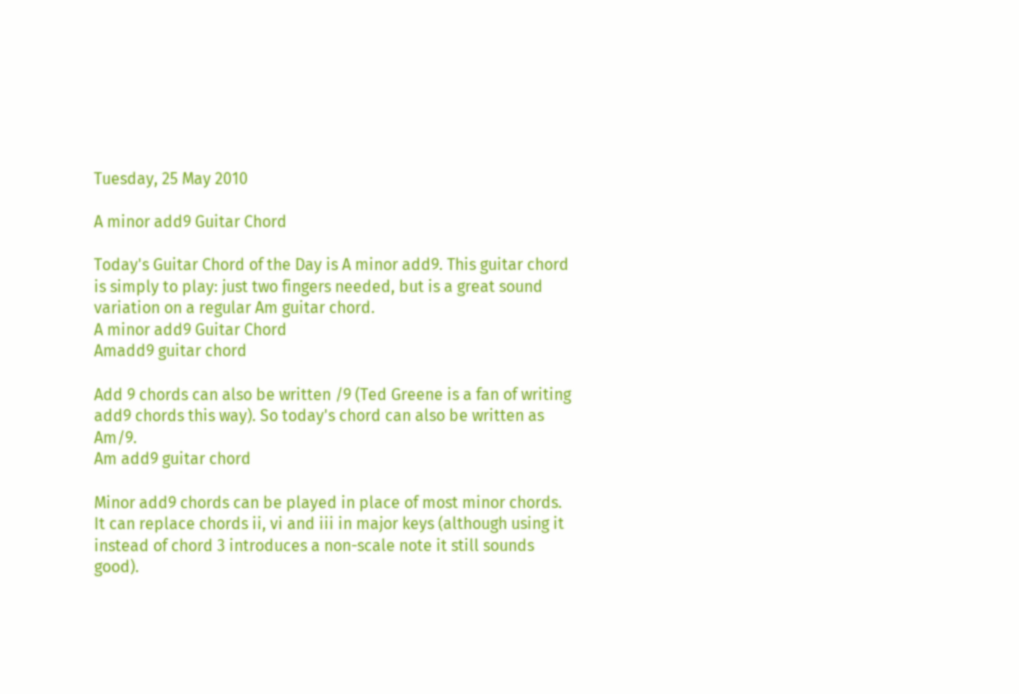Tuesday, 25 May 2010

A minor add9 Guitar Chord

Today's Guitar Chord of the Day is A minor add9. This guitar chord is simply to play: just two fingers needed, but is a great sound variation on a regular Am guitar chord.
A minor add9 Guitar Chord
Amadd9 guitar chord

Add 9 chords can also be written /9 (Ted Greene is a fan of writing add9 chords this way). So today's chord can also be written as Am/9.
Am add9 guitar chord

Minor add9 chords can be played in place of most minor chords. It can replace chords ii, vi and iii in major keys (although using it instead of chord 3 introduces a non-scale note it still sounds good).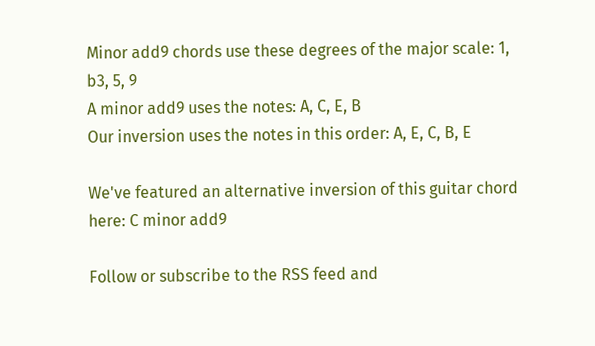Minor add9 chords use these degrees of the major scale: 1, b3, 5, 9
A minor add9 uses the notes: A, C, E, B
Our inversion uses the notes in this order: A, E, C, B, E

We've featured an alternative inversion of this guitar chord here: C minor add9

Follow or subscribe to the RSS feed and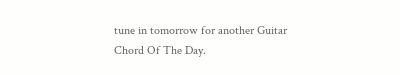tune in tomorrow for another Guitar Chord Of The Day.